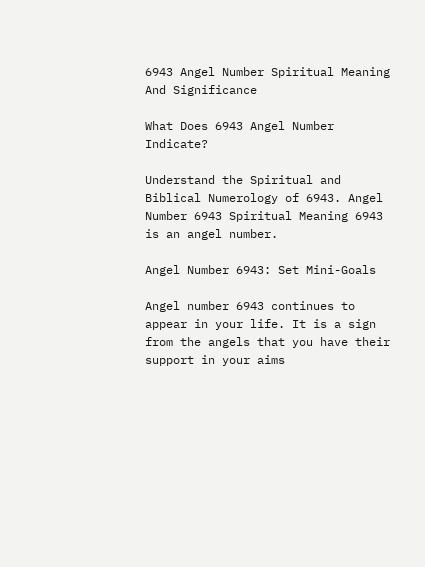6943 Angel Number Spiritual Meaning And Significance

What Does 6943 Angel Number Indicate?

Understand the Spiritual and Biblical Numerology of 6943. Angel Number 6943 Spiritual Meaning 6943 is an angel number.

Angel Number 6943: Set Mini-Goals

Angel number 6943 continues to appear in your life. It is a sign from the angels that you have their support in your aims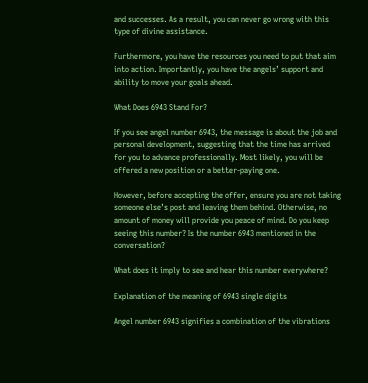and successes. As a result, you can never go wrong with this type of divine assistance.

Furthermore, you have the resources you need to put that aim into action. Importantly, you have the angels’ support and ability to move your goals ahead.

What Does 6943 Stand For?

If you see angel number 6943, the message is about the job and personal development, suggesting that the time has arrived for you to advance professionally. Most likely, you will be offered a new position or a better-paying one.

However, before accepting the offer, ensure you are not taking someone else’s post and leaving them behind. Otherwise, no amount of money will provide you peace of mind. Do you keep seeing this number? Is the number 6943 mentioned in the conversation?

What does it imply to see and hear this number everywhere?

Explanation of the meaning of 6943 single digits

Angel number 6943 signifies a combination of the vibrations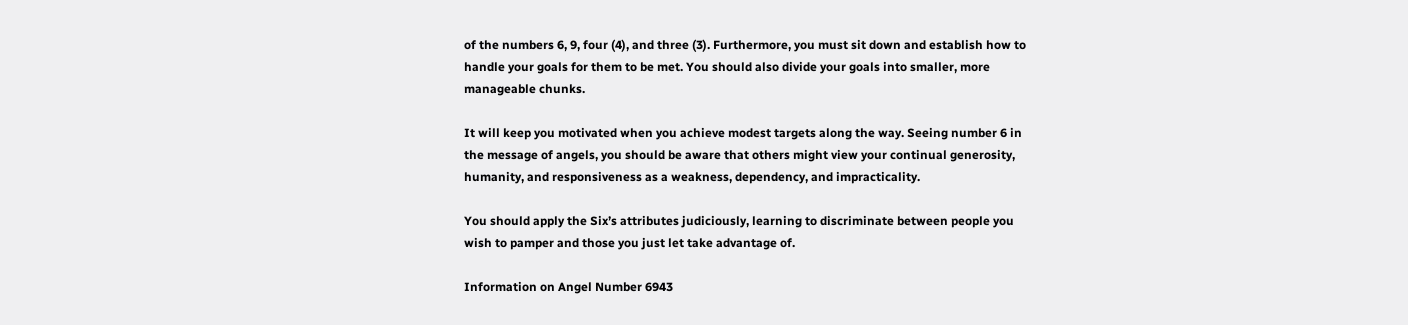of the numbers 6, 9, four (4), and three (3). Furthermore, you must sit down and establish how to handle your goals for them to be met. You should also divide your goals into smaller, more manageable chunks.

It will keep you motivated when you achieve modest targets along the way. Seeing number 6 in the message of angels, you should be aware that others might view your continual generosity, humanity, and responsiveness as a weakness, dependency, and impracticality.

You should apply the Six’s attributes judiciously, learning to discriminate between people you wish to pamper and those you just let take advantage of.

Information on Angel Number 6943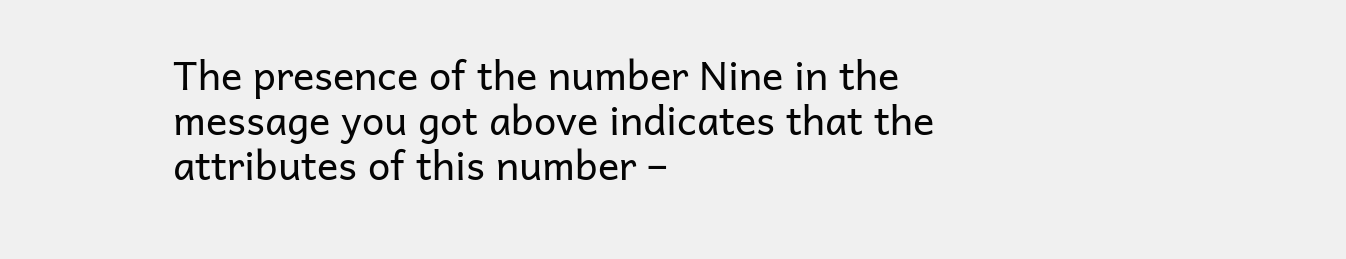The presence of the number Nine in the message you got above indicates that the attributes of this number –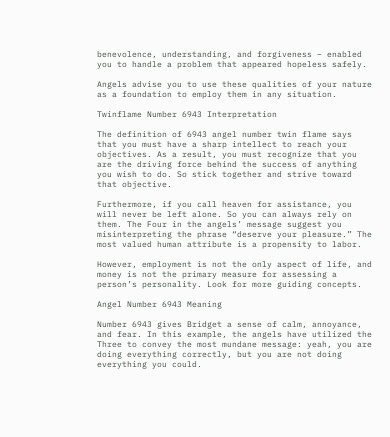benevolence, understanding, and forgiveness – enabled you to handle a problem that appeared hopeless safely.

Angels advise you to use these qualities of your nature as a foundation to employ them in any situation.

Twinflame Number 6943 Interpretation

The definition of 6943 angel number twin flame says that you must have a sharp intellect to reach your objectives. As a result, you must recognize that you are the driving force behind the success of anything you wish to do. So stick together and strive toward that objective.

Furthermore, if you call heaven for assistance, you will never be left alone. So you can always rely on them. The Four in the angels’ message suggest you misinterpreting the phrase “deserve your pleasure.” The most valued human attribute is a propensity to labor.

However, employment is not the only aspect of life, and money is not the primary measure for assessing a person’s personality. Look for more guiding concepts.

Angel Number 6943 Meaning

Number 6943 gives Bridget a sense of calm, annoyance, and fear. In this example, the angels have utilized the Three to convey the most mundane message: yeah, you are doing everything correctly, but you are not doing everything you could.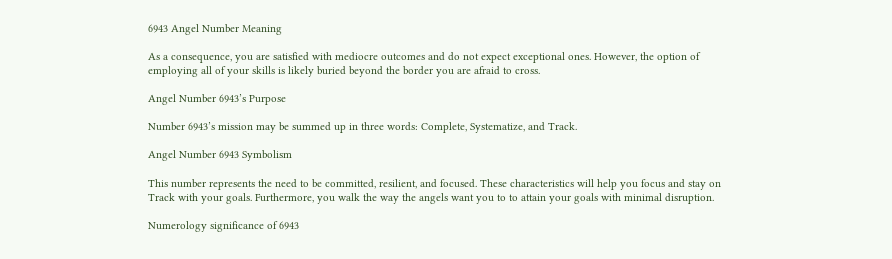6943 Angel Number Meaning

As a consequence, you are satisfied with mediocre outcomes and do not expect exceptional ones. However, the option of employing all of your skills is likely buried beyond the border you are afraid to cross.

Angel Number 6943’s Purpose

Number 6943’s mission may be summed up in three words: Complete, Systematize, and Track.

Angel Number 6943 Symbolism

This number represents the need to be committed, resilient, and focused. These characteristics will help you focus and stay on Track with your goals. Furthermore, you walk the way the angels want you to to attain your goals with minimal disruption.

Numerology significance of 6943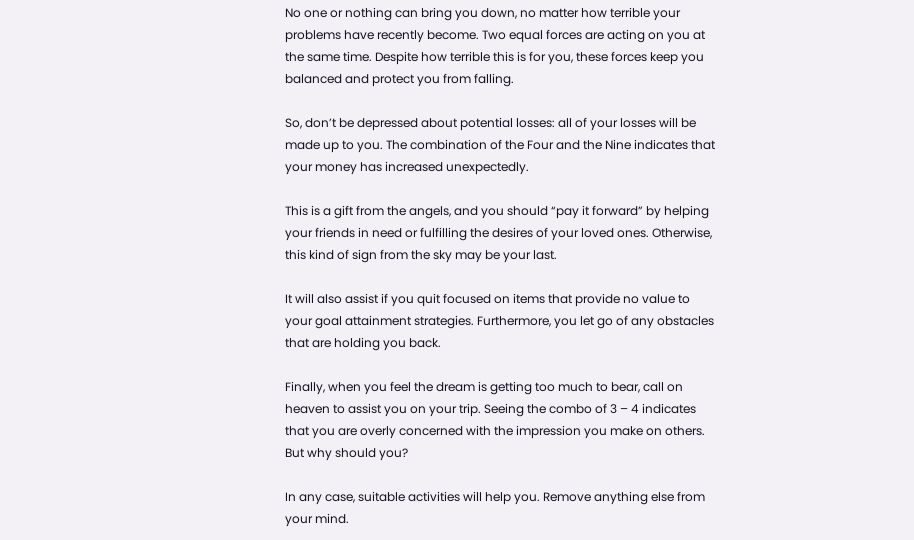No one or nothing can bring you down, no matter how terrible your problems have recently become. Two equal forces are acting on you at the same time. Despite how terrible this is for you, these forces keep you balanced and protect you from falling.

So, don’t be depressed about potential losses: all of your losses will be made up to you. The combination of the Four and the Nine indicates that your money has increased unexpectedly.

This is a gift from the angels, and you should “pay it forward” by helping your friends in need or fulfilling the desires of your loved ones. Otherwise, this kind of sign from the sky may be your last.

It will also assist if you quit focused on items that provide no value to your goal attainment strategies. Furthermore, you let go of any obstacles that are holding you back.

Finally, when you feel the dream is getting too much to bear, call on heaven to assist you on your trip. Seeing the combo of 3 – 4 indicates that you are overly concerned with the impression you make on others. But why should you?

In any case, suitable activities will help you. Remove anything else from your mind.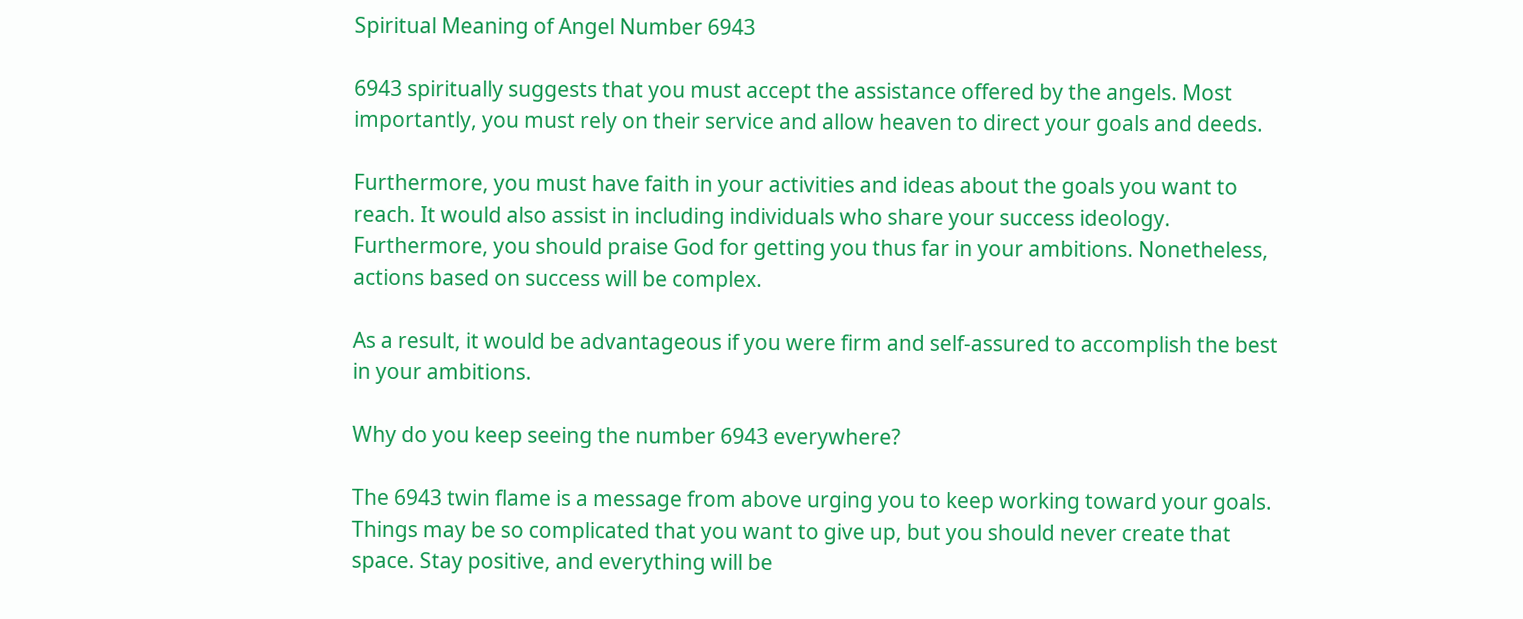Spiritual Meaning of Angel Number 6943

6943 spiritually suggests that you must accept the assistance offered by the angels. Most importantly, you must rely on their service and allow heaven to direct your goals and deeds.

Furthermore, you must have faith in your activities and ideas about the goals you want to reach. It would also assist in including individuals who share your success ideology. Furthermore, you should praise God for getting you thus far in your ambitions. Nonetheless, actions based on success will be complex.

As a result, it would be advantageous if you were firm and self-assured to accomplish the best in your ambitions.

Why do you keep seeing the number 6943 everywhere?

The 6943 twin flame is a message from above urging you to keep working toward your goals. Things may be so complicated that you want to give up, but you should never create that space. Stay positive, and everything will be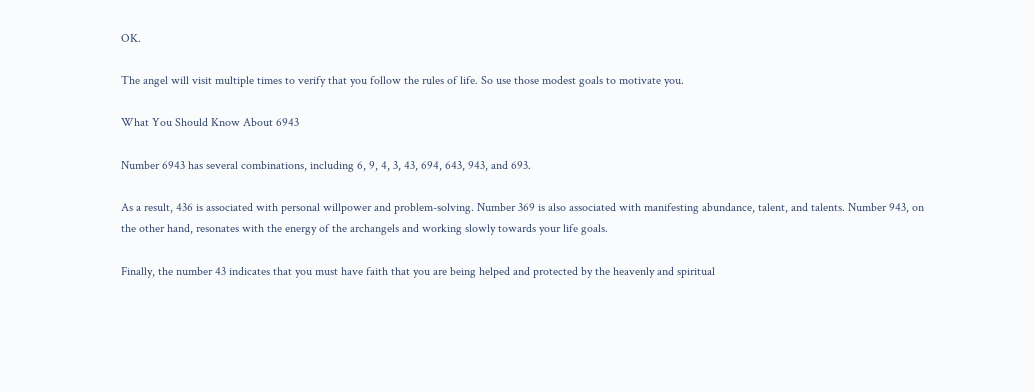OK.

The angel will visit multiple times to verify that you follow the rules of life. So use those modest goals to motivate you.

What You Should Know About 6943

Number 6943 has several combinations, including 6, 9, 4, 3, 43, 694, 643, 943, and 693.

As a result, 436 is associated with personal willpower and problem-solving. Number 369 is also associated with manifesting abundance, talent, and talents. Number 943, on the other hand, resonates with the energy of the archangels and working slowly towards your life goals.

Finally, the number 43 indicates that you must have faith that you are being helped and protected by the heavenly and spiritual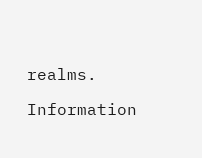realms.

Information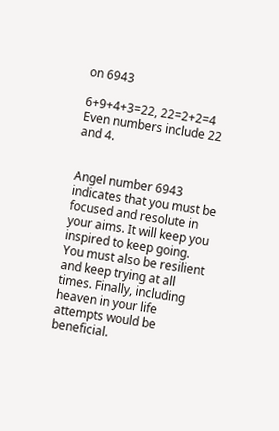on 6943

6+9+4+3=22, 22=2+2=4 Even numbers include 22 and 4.


Angel number 6943 indicates that you must be focused and resolute in your aims. It will keep you inspired to keep going. You must also be resilient and keep trying at all times. Finally, including heaven in your life attempts would be beneficial.